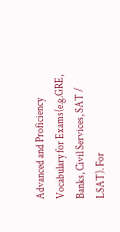Advanced and Proficiency Vocabulary for Exams(e.g.GRE, Banks, Civil Services, SAT / LSAT). For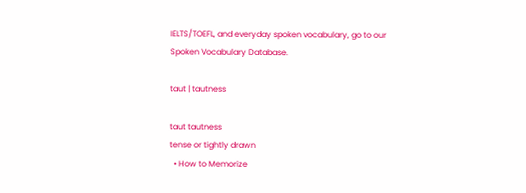IELTS/TOEFL, and everyday spoken vocabulary, go to our Spoken Vocabulary Database.

taut | tautness

taut tautness
tense or tightly drawn
  • How to Memorize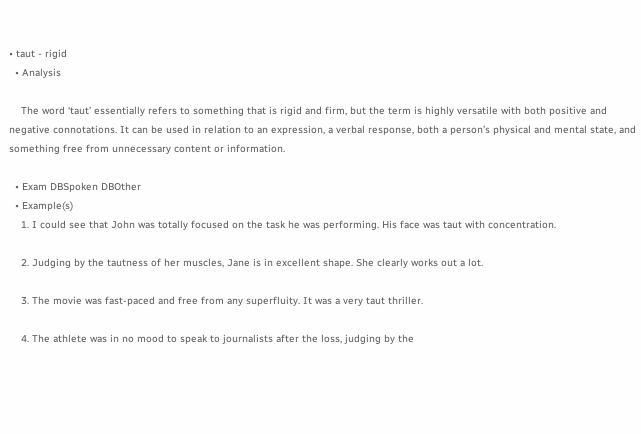• taut - rigid
  • Analysis

    The word ‘taut’ essentially refers to something that is rigid and firm, but the term is highly versatile with both positive and negative connotations. It can be used in relation to an expression, a verbal response, both a person’s physical and mental state, and something free from unnecessary content or information.

  • Exam DBSpoken DBOther
  • Example(s)
    1. I could see that John was totally focused on the task he was performing. His face was taut with concentration.

    2. Judging by the tautness of her muscles, Jane is in excellent shape. She clearly works out a lot.

    3. The movie was fast-paced and free from any superfluity. It was a very taut thriller.

    4. The athlete was in no mood to speak to journalists after the loss, judging by the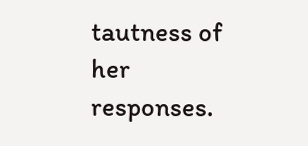tautness of her responses.